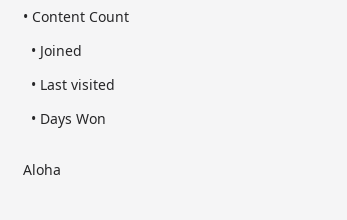• Content Count

  • Joined

  • Last visited

  • Days Won


Aloha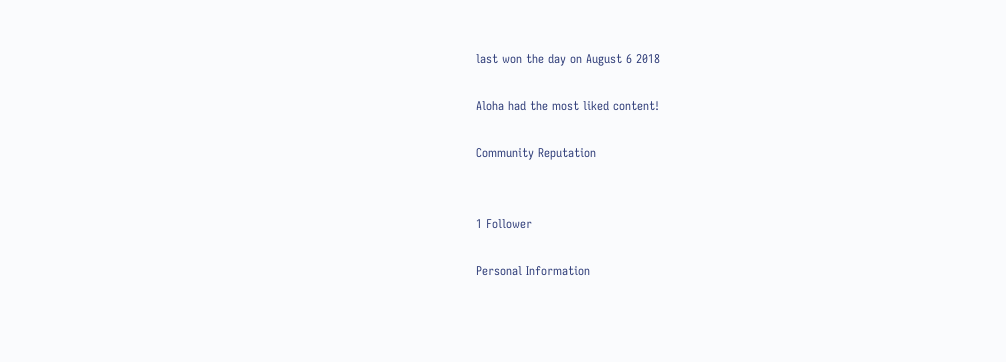last won the day on August 6 2018

Aloha had the most liked content!

Community Reputation


1 Follower

Personal Information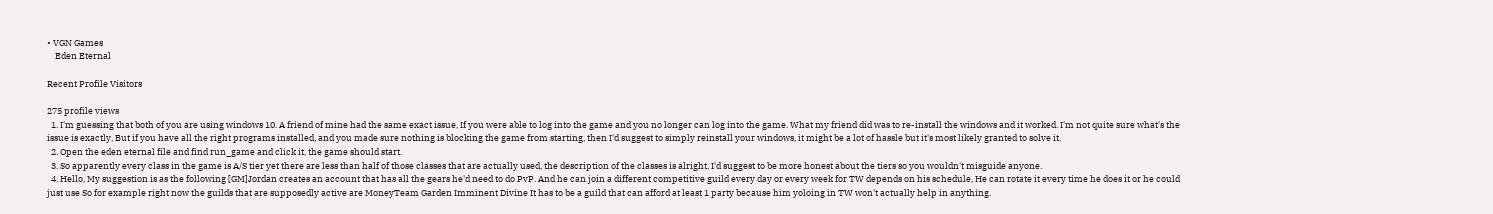• VGN Games
    Eden Eternal

Recent Profile Visitors

275 profile views
  1. I'm guessing that both of you are using windows 10. A friend of mine had the same exact issue, If you were able to log into the game and you no longer can log into the game. What my friend did was to re-install the windows and it worked. I'm not quite sure what's the issue is exactly, But if you have all the right programs installed, and you made sure nothing is blocking the game from starting, then I'd suggest to simply reinstall your windows, it might be a lot of hassle but it's most likely granted to solve it.
  2. Open the eden eternal file and find run_game and click it, the game should start.
  3. So apparently every class in the game is A/S tier yet there are less than half of those classes that are actually used, the description of the classes is alright, I'd suggest to be more honest about the tiers so you wouldn't misguide anyone.
  4. Hello, My suggestion is as the following [GM]Jordan creates an account that has all the gears he'd need to do PvP. And he can join a different competitive guild every day or every week for TW depends on his schedule, He can rotate it every time he does it or he could just use So for example right now the guilds that are supposedly active are MoneyTeam Garden Imminent Divine It has to be a guild that can afford at least 1 party because him yoloing in TW won't actually help in anything.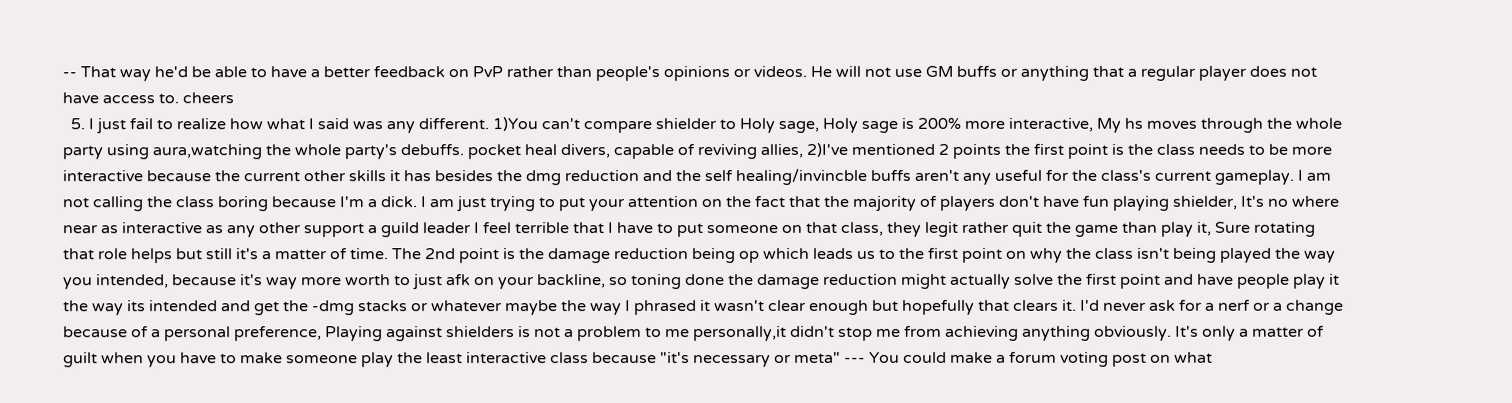-- That way he'd be able to have a better feedback on PvP rather than people's opinions or videos. He will not use GM buffs or anything that a regular player does not have access to. cheers
  5. I just fail to realize how what I said was any different. 1)You can't compare shielder to Holy sage, Holy sage is 200% more interactive, My hs moves through the whole party using aura,watching the whole party's debuffs. pocket heal divers, capable of reviving allies, 2)I've mentioned 2 points the first point is the class needs to be more interactive because the current other skills it has besides the dmg reduction and the self healing/invincble buffs aren't any useful for the class's current gameplay. I am not calling the class boring because I'm a dick. I am just trying to put your attention on the fact that the majority of players don't have fun playing shielder, It's no where near as interactive as any other support a guild leader I feel terrible that I have to put someone on that class, they legit rather quit the game than play it, Sure rotating that role helps but still it's a matter of time. The 2nd point is the damage reduction being op which leads us to the first point on why the class isn't being played the way you intended, because it's way more worth to just afk on your backline, so toning done the damage reduction might actually solve the first point and have people play it the way its intended and get the -dmg stacks or whatever maybe the way I phrased it wasn't clear enough but hopefully that clears it. I'd never ask for a nerf or a change because of a personal preference, Playing against shielders is not a problem to me personally,it didn't stop me from achieving anything obviously. It's only a matter of guilt when you have to make someone play the least interactive class because "it's necessary or meta" --- You could make a forum voting post on what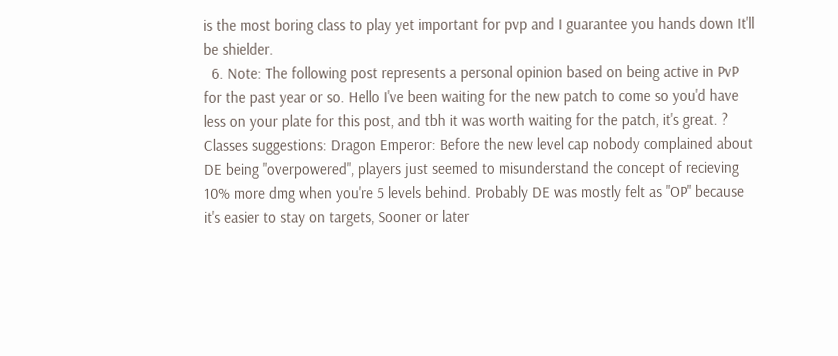is the most boring class to play yet important for pvp and I guarantee you hands down It'll be shielder.
  6. Note: The following post represents a personal opinion based on being active in PvP for the past year or so. Hello I've been waiting for the new patch to come so you'd have less on your plate for this post, and tbh it was worth waiting for the patch, it's great. ? Classes suggestions: Dragon Emperor: Before the new level cap nobody complained about DE being "overpowered", players just seemed to misunderstand the concept of recieving 10% more dmg when you're 5 levels behind. Probably DE was mostly felt as "OP" because it's easier to stay on targets, Sooner or later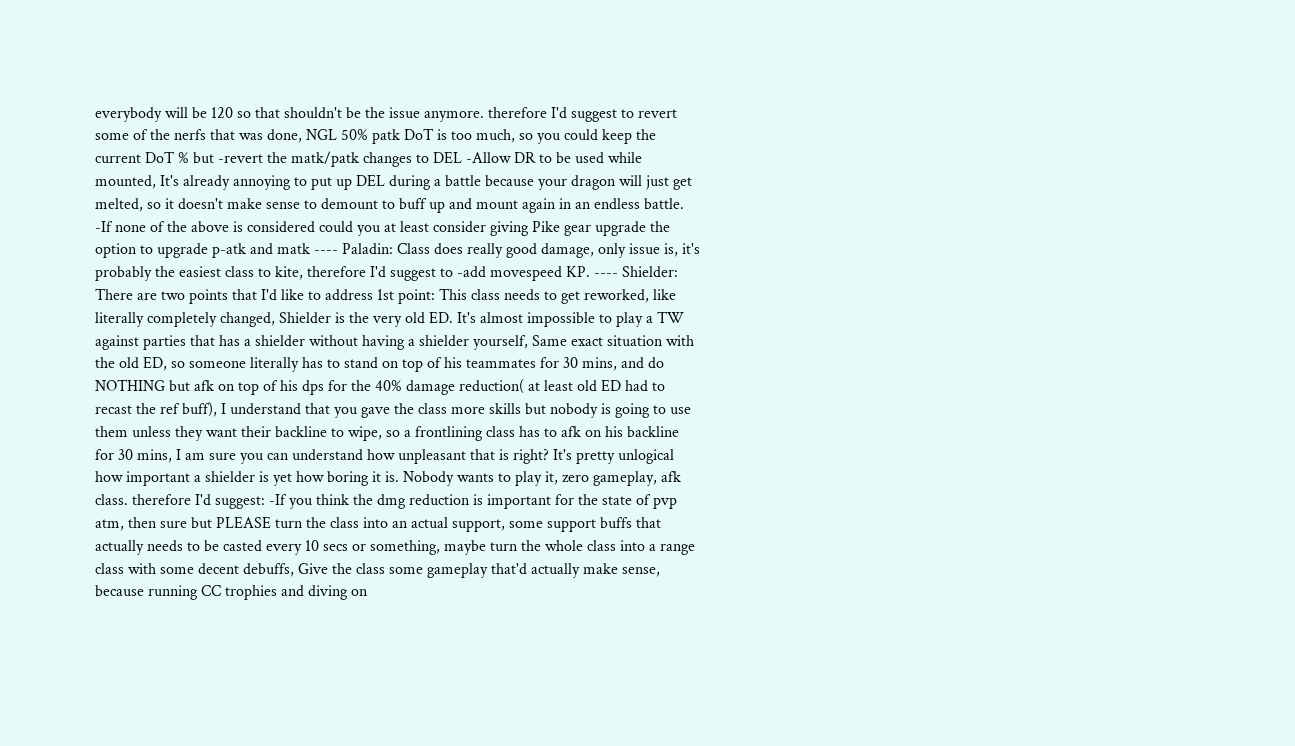everybody will be 120 so that shouldn't be the issue anymore. therefore I'd suggest to revert some of the nerfs that was done, NGL 50% patk DoT is too much, so you could keep the current DoT % but -revert the matk/patk changes to DEL -Allow DR to be used while mounted, It's already annoying to put up DEL during a battle because your dragon will just get melted, so it doesn't make sense to demount to buff up and mount again in an endless battle. -If none of the above is considered could you at least consider giving Pike gear upgrade the option to upgrade p-atk and matk ---- Paladin: Class does really good damage, only issue is, it's probably the easiest class to kite, therefore I'd suggest to -add movespeed KP. ---- Shielder: There are two points that I'd like to address 1st point: This class needs to get reworked, like literally completely changed, Shielder is the very old ED. It's almost impossible to play a TW against parties that has a shielder without having a shielder yourself, Same exact situation with the old ED, so someone literally has to stand on top of his teammates for 30 mins, and do NOTHING but afk on top of his dps for the 40% damage reduction( at least old ED had to recast the ref buff), I understand that you gave the class more skills but nobody is going to use them unless they want their backline to wipe, so a frontlining class has to afk on his backline for 30 mins, I am sure you can understand how unpleasant that is right? It's pretty unlogical how important a shielder is yet how boring it is. Nobody wants to play it, zero gameplay, afk class. therefore I'd suggest: -If you think the dmg reduction is important for the state of pvp atm, then sure but PLEASE turn the class into an actual support, some support buffs that actually needs to be casted every 10 secs or something, maybe turn the whole class into a range class with some decent debuffs, Give the class some gameplay that'd actually make sense, because running CC trophies and diving on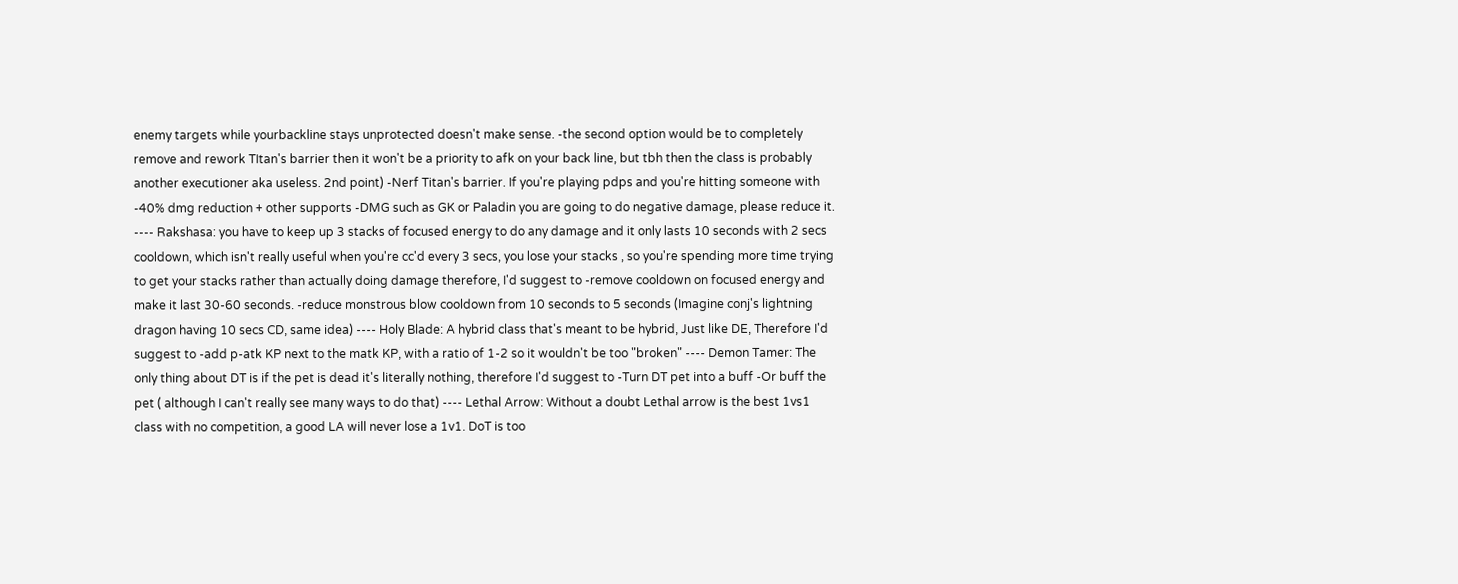enemy targets while yourbackline stays unprotected doesn't make sense. -the second option would be to completely remove and rework TItan's barrier then it won't be a priority to afk on your back line, but tbh then the class is probably another executioner aka useless. 2nd point) -Nerf Titan's barrier. If you're playing pdps and you're hitting someone with -40% dmg reduction + other supports -DMG such as GK or Paladin you are going to do negative damage, please reduce it. ---- Rakshasa: you have to keep up 3 stacks of focused energy to do any damage and it only lasts 10 seconds with 2 secs cooldown, which isn't really useful when you're cc'd every 3 secs, you lose your stacks , so you're spending more time trying to get your stacks rather than actually doing damage therefore, I'd suggest to -remove cooldown on focused energy and make it last 30-60 seconds. -reduce monstrous blow cooldown from 10 seconds to 5 seconds (Imagine conj's lightning dragon having 10 secs CD, same idea) ---- Holy Blade: A hybrid class that's meant to be hybrid, Just like DE, Therefore I'd suggest to -add p-atk KP next to the matk KP, with a ratio of 1-2 so it wouldn't be too "broken" ---- Demon Tamer: The only thing about DT is if the pet is dead it's literally nothing, therefore I'd suggest to -Turn DT pet into a buff -Or buff the pet ( although I can't really see many ways to do that) ---- Lethal Arrow: Without a doubt Lethal arrow is the best 1vs1 class with no competition, a good LA will never lose a 1v1. DoT is too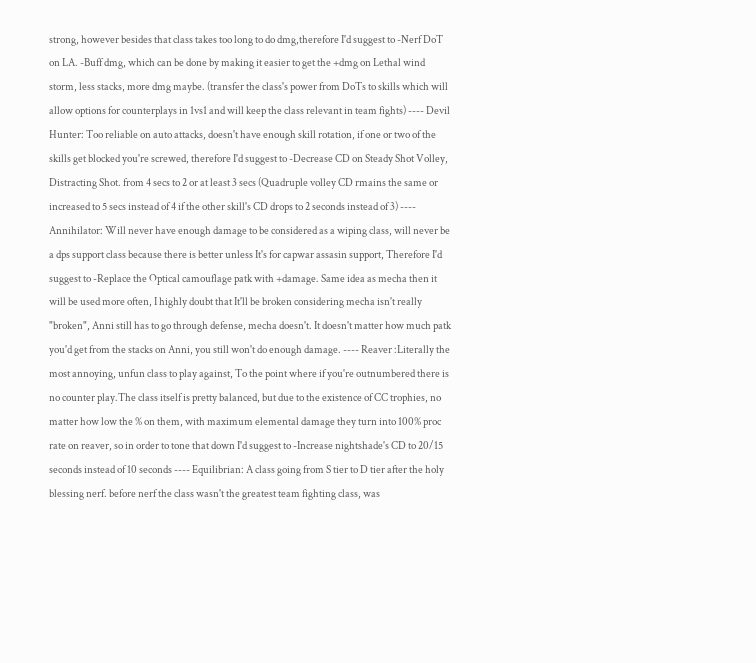strong, however besides that class takes too long to do dmg,therefore I'd suggest to -Nerf DoT on LA. -Buff dmg, which can be done by making it easier to get the +dmg on Lethal wind storm, less stacks, more dmg maybe. (transfer the class's power from DoTs to skills which will allow options for counterplays in 1vs1 and will keep the class relevant in team fights) ---- Devil Hunter: Too reliable on auto attacks, doesn't have enough skill rotation, if one or two of the skills get blocked you're screwed, therefore I'd suggest to -Decrease CD on Steady Shot Volley, Distracting Shot. from 4 secs to 2 or at least 3 secs (Quadruple volley CD rmains the same or increased to 5 secs instead of 4 if the other skill's CD drops to 2 seconds instead of 3) ---- Annihilator: Will never have enough damage to be considered as a wiping class, will never be a dps support class because there is better unless It's for capwar assasin support, Therefore I'd suggest to -Replace the Optical camouflage patk with +damage. Same idea as mecha then it will be used more often, I highly doubt that It'll be broken considering mecha isn't really "broken", Anni still has to go through defense, mecha doesn't. It doesn't matter how much patk you'd get from the stacks on Anni, you still won't do enough damage. ---- Reaver :Literally the most annoying, unfun class to play against, To the point where if you're outnumbered there is no counter play.The class itself is pretty balanced, but due to the existence of CC trophies, no matter how low the % on them, with maximum elemental damage they turn into 100% proc rate on reaver, so in order to tone that down I'd suggest to -Increase nightshade's CD to 20/15 seconds instead of 10 seconds ---- Equilibrian: A class going from S tier to D tier after the holy blessing nerf. before nerf the class wasn't the greatest team fighting class, was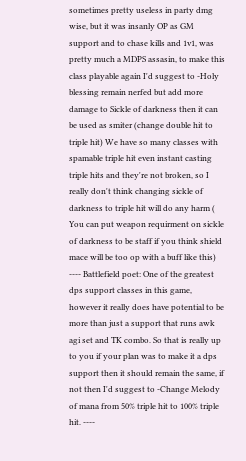sometimes pretty useless in party dmg wise, but it was insanly OP as GM support and to chase kills and 1v1, was pretty much a MDPS assasin, to make this class playable again I'd suggest to -Holy blessing remain nerfed but add more damage to Sickle of darkness then it can be used as smiter (change double hit to triple hit) We have so many classes with spamable triple hit even instant casting triple hits and they're not broken, so I really don't think changing sickle of darkness to triple hit will do any harm ( You can put weapon requirment on sickle of darkness to be staff if you think shield mace will be too op with a buff like this) ---- Battlefield poet: One of the greatest dps support classes in this game, however it really does have potential to be more than just a support that runs awk agi set and TK combo. So that is really up to you if your plan was to make it a dps support then it should remain the same, if not then I'd suggest to -Change Melody of mana from 50% triple hit to 100% triple hit. ----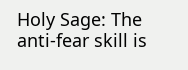Holy Sage: The anti-fear skill is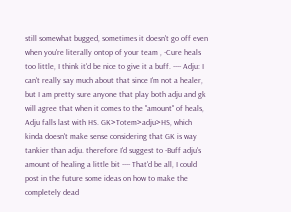still somewhat bugged, sometimes it doesn't go off even when you're literally ontop of your team , -Cure heals too little, I think it'd be nice to give it a buff. ---- Adju: I can't really say much about that since I'm not a healer, but I am pretty sure anyone that play both adju and gk will agree that when it comes to the "amount" of heals, Adju falls last with HS. GK>Totem>adju>HS, which kinda doesn't make sense considering that GK is way tankier than adju. therefore I'd suggest to -Buff adju's amount of healing a little bit ---- That'd be all, I could post in the future some ideas on how to make the completely dead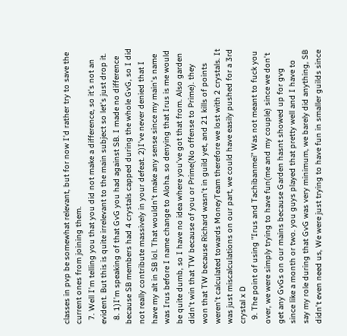classes in pvp be somewhat relevant, but for now I'd rather try to save the current ones from joining them.
  7. Well I'm telling you that you did not make a difference, so it's not an evident. But this is quite irrelevant to the main subject so let's just drop it.
  8. 1)I'm speaking of that GvG you had against SB. I made no difference because SB members had 4 crystals capped during the whole GvG, so I did not really contribute massively in your defeat. 2)I've never denied that I have my alt in SB lol. That wouldn't make any sense since my main's name was Irus before I name change to Aloha. so denying that Irus is me would be quite dumb, so I have no idea where you've got that from. Also garden didn't win that TW because of you or Prime(No offense to Prime). they won that TW because Richard wasn't in guild yet, and 21 kills of points weren't calculated towards MoneyTeam therefore we lost with 2 crystals. It was just miscalculations on our part, we could have easily pushed for a 3rd crystal x D
  9. The point of using "Irus and Tachibanmei" Was not meant to fuck you over, we were simply trying to have fun(me and my couple) since we don't get any GvGs on our mains because Garden hasnt showed up for gvg since like a month or two. you guys played that pretty well and I have to say my role during that GvG was very minimum, we barely did anything, SB didn't even need us, We were just trying to have fun in smaller guilds since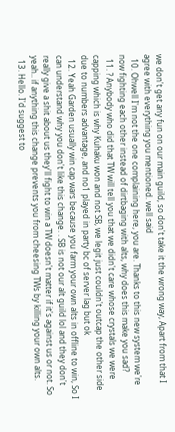we don't get any fun on our main guild, so don't take it the wrong way, Apart from that I agree with everything you mentioned. well said
  10. Ohwell I'm not the one complaining here, you are. Thanks to this new system we're now fighting each other instead of dirtbaging with alts, why does this make you sad?
  11. ? Anybody who did that TW will tell you that we didn't care whose crystals we were capping which is why Kuhaku won and not SB, we legit just couldn't outcap the other side due to numbers advantage, and no1 played in party bc of server lag but ok
  12. Yeah Garden usually win cap wars because you farm your own alts in offline to win, So I can understand why you don't like this change. . SB is not our alt guild lol and they don't really give a shit about us they'll fight to win a TW doesn't matter if it's against us or not. So yeah.. if anything this change prevents you from cheesing TWs by killing your own alts.
  13. Hello. I'd suggest to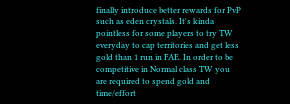finally introduce better rewards for PvP such as eden crystals. It's kinda pointless for some players to try TW everyday to cap territories and get less gold than 1 run in FAE. In order to be competitive in Normal class TW you are required to spend gold and time/effort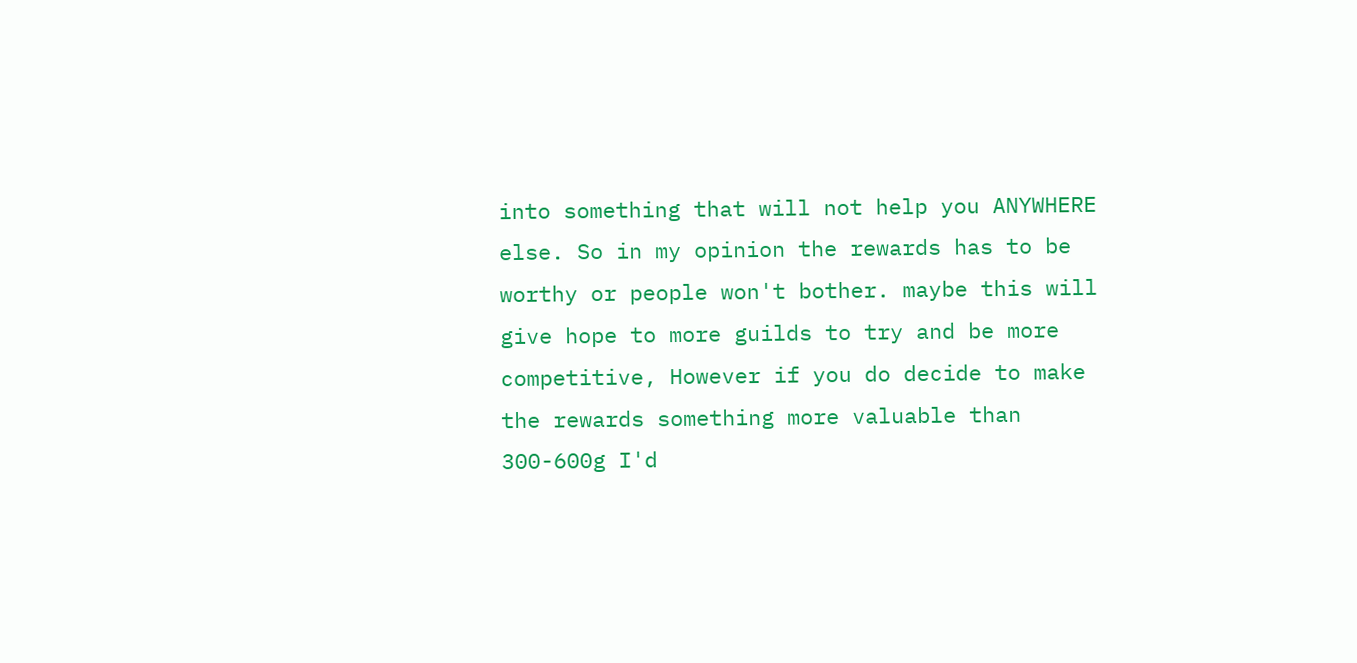into something that will not help you ANYWHERE else. So in my opinion the rewards has to be worthy or people won't bother. maybe this will give hope to more guilds to try and be more competitive, However if you do decide to make the rewards something more valuable than 300-600g I'd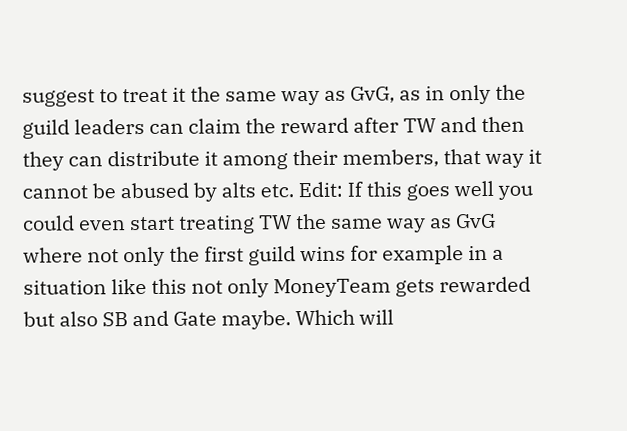suggest to treat it the same way as GvG, as in only the guild leaders can claim the reward after TW and then they can distribute it among their members, that way it cannot be abused by alts etc. Edit: If this goes well you could even start treating TW the same way as GvG where not only the first guild wins for example in a situation like this not only MoneyTeam gets rewarded but also SB and Gate maybe. Which will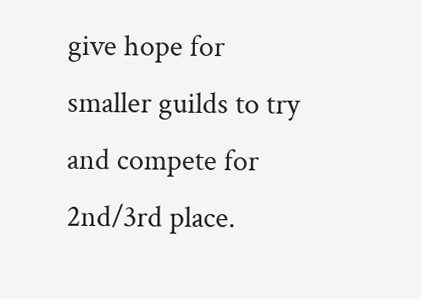give hope for smaller guilds to try and compete for 2nd/3rd place.